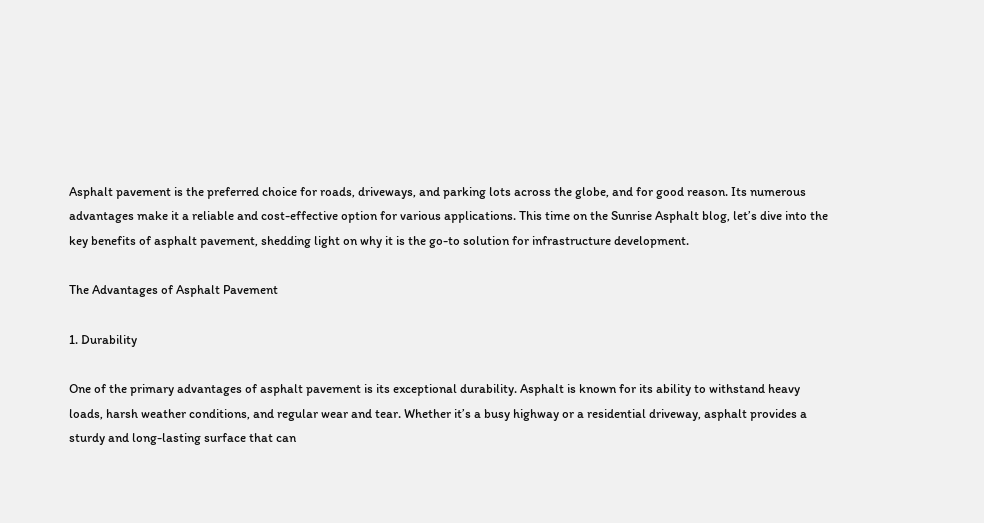Asphalt pavement is the preferred choice for roads, driveways, and parking lots across the globe, and for good reason. Its numerous advantages make it a reliable and cost-effective option for various applications. This time on the Sunrise Asphalt blog, let’s dive into the key benefits of asphalt pavement, shedding light on why it is the go-to solution for infrastructure development.

The Advantages of Asphalt Pavement

1. Durability

One of the primary advantages of asphalt pavement is its exceptional durability. Asphalt is known for its ability to withstand heavy loads, harsh weather conditions, and regular wear and tear. Whether it’s a busy highway or a residential driveway, asphalt provides a sturdy and long-lasting surface that can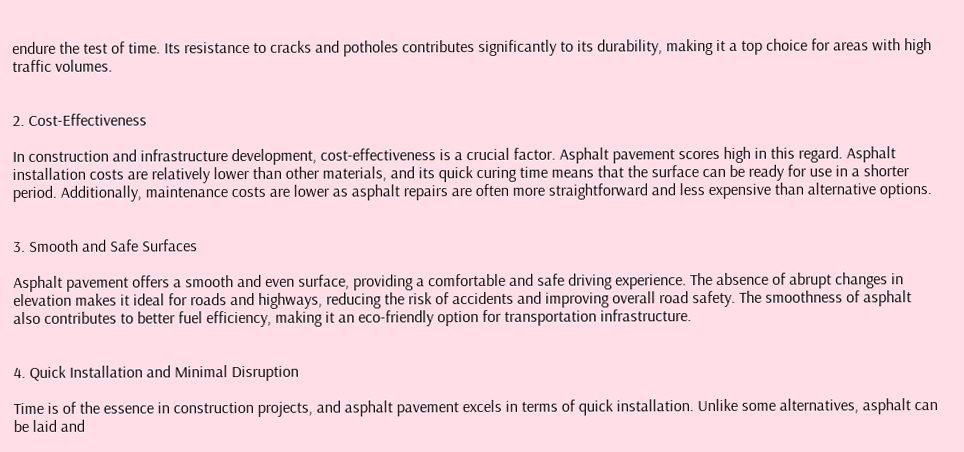endure the test of time. Its resistance to cracks and potholes contributes significantly to its durability, making it a top choice for areas with high traffic volumes.


2. Cost-Effectiveness

In construction and infrastructure development, cost-effectiveness is a crucial factor. Asphalt pavement scores high in this regard. Asphalt installation costs are relatively lower than other materials, and its quick curing time means that the surface can be ready for use in a shorter period. Additionally, maintenance costs are lower as asphalt repairs are often more straightforward and less expensive than alternative options.


3. Smooth and Safe Surfaces

Asphalt pavement offers a smooth and even surface, providing a comfortable and safe driving experience. The absence of abrupt changes in elevation makes it ideal for roads and highways, reducing the risk of accidents and improving overall road safety. The smoothness of asphalt also contributes to better fuel efficiency, making it an eco-friendly option for transportation infrastructure.


4. Quick Installation and Minimal Disruption

Time is of the essence in construction projects, and asphalt pavement excels in terms of quick installation. Unlike some alternatives, asphalt can be laid and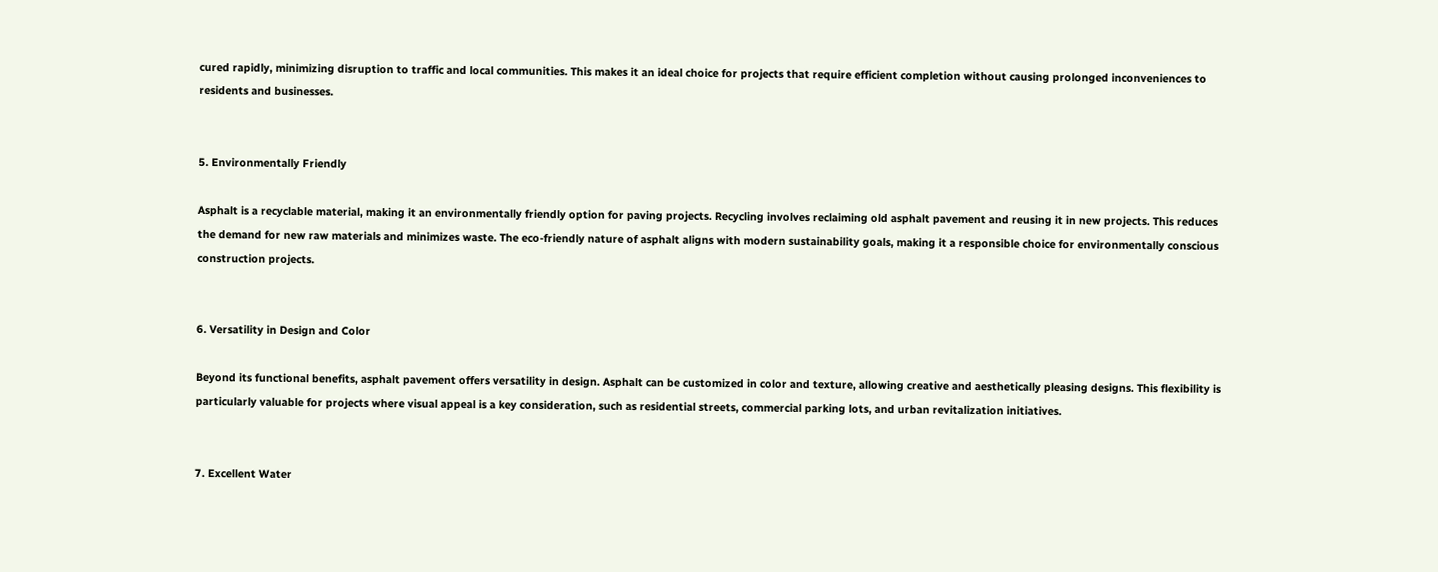cured rapidly, minimizing disruption to traffic and local communities. This makes it an ideal choice for projects that require efficient completion without causing prolonged inconveniences to residents and businesses.


5. Environmentally Friendly

Asphalt is a recyclable material, making it an environmentally friendly option for paving projects. Recycling involves reclaiming old asphalt pavement and reusing it in new projects. This reduces the demand for new raw materials and minimizes waste. The eco-friendly nature of asphalt aligns with modern sustainability goals, making it a responsible choice for environmentally conscious construction projects.


6. Versatility in Design and Color

Beyond its functional benefits, asphalt pavement offers versatility in design. Asphalt can be customized in color and texture, allowing creative and aesthetically pleasing designs. This flexibility is particularly valuable for projects where visual appeal is a key consideration, such as residential streets, commercial parking lots, and urban revitalization initiatives.


7. Excellent Water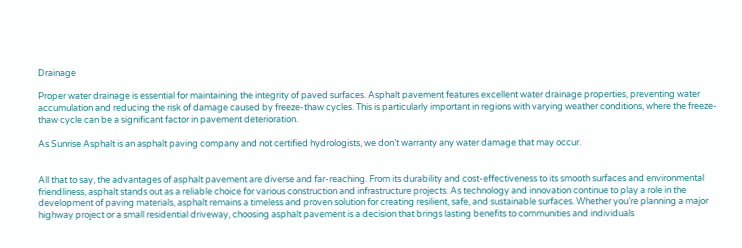Drainage

Proper water drainage is essential for maintaining the integrity of paved surfaces. Asphalt pavement features excellent water drainage properties, preventing water accumulation and reducing the risk of damage caused by freeze-thaw cycles. This is particularly important in regions with varying weather conditions, where the freeze-thaw cycle can be a significant factor in pavement deterioration.

As Sunrise Asphalt is an asphalt paving company and not certified hydrologists, we don’t warranty any water damage that may occur.


All that to say, the advantages of asphalt pavement are diverse and far-reaching. From its durability and cost-effectiveness to its smooth surfaces and environmental friendliness, asphalt stands out as a reliable choice for various construction and infrastructure projects. As technology and innovation continue to play a role in the development of paving materials, asphalt remains a timeless and proven solution for creating resilient, safe, and sustainable surfaces. Whether you’re planning a major highway project or a small residential driveway, choosing asphalt pavement is a decision that brings lasting benefits to communities and individuals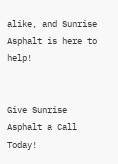alike, and Sunrise Asphalt is here to help!


Give Sunrise Asphalt a Call Today!